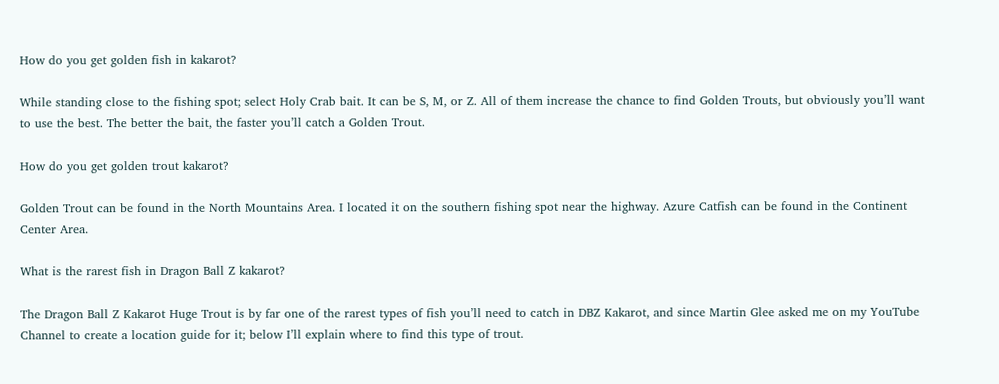How do you get golden fish in kakarot?

While standing close to the fishing spot; select Holy Crab bait. It can be S, M, or Z. All of them increase the chance to find Golden Trouts, but obviously you’ll want to use the best. The better the bait, the faster you’ll catch a Golden Trout.

How do you get golden trout kakarot?

Golden Trout can be found in the North Mountains Area. I located it on the southern fishing spot near the highway. Azure Catfish can be found in the Continent Center Area.

What is the rarest fish in Dragon Ball Z kakarot?

The Dragon Ball Z Kakarot Huge Trout is by far one of the rarest types of fish you’ll need to catch in DBZ Kakarot, and since Martin Glee asked me on my YouTube Channel to create a location guide for it; below I’ll explain where to find this type of trout.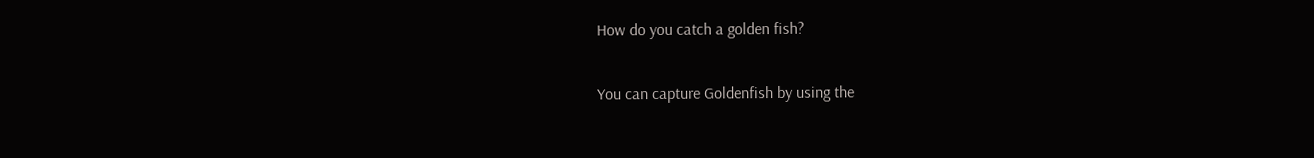How do you catch a golden fish?

You can capture Goldenfish by using the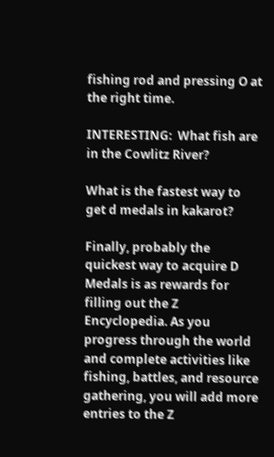fishing rod and pressing O at the right time.

INTERESTING:  What fish are in the Cowlitz River?

What is the fastest way to get d medals in kakarot?

Finally, probably the quickest way to acquire D Medals is as rewards for filling out the Z Encyclopedia. As you progress through the world and complete activities like fishing, battles, and resource gathering, you will add more entries to the Z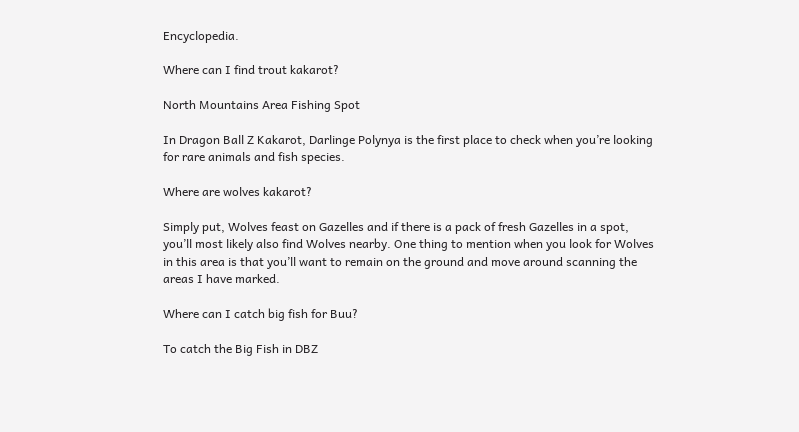Encyclopedia.

Where can I find trout kakarot?

North Mountains Area Fishing Spot

In Dragon Ball Z Kakarot, Darlinge Polynya is the first place to check when you’re looking for rare animals and fish species.

Where are wolves kakarot?

Simply put, Wolves feast on Gazelles and if there is a pack of fresh Gazelles in a spot, you’ll most likely also find Wolves nearby. One thing to mention when you look for Wolves in this area is that you’ll want to remain on the ground and move around scanning the areas I have marked.

Where can I catch big fish for Buu?

To catch the Big Fish in DBZ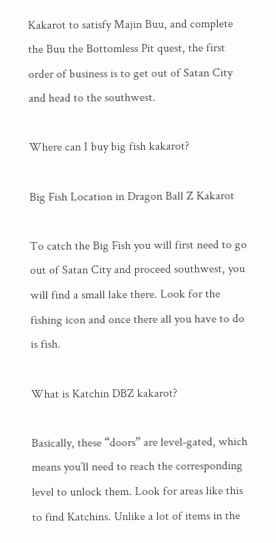Kakarot to satisfy Majin Buu, and complete the Buu the Bottomless Pit quest, the first order of business is to get out of Satan City and head to the southwest.

Where can I buy big fish kakarot?

Big Fish Location in Dragon Ball Z Kakarot

To catch the Big Fish you will first need to go out of Satan City and proceed southwest, you will find a small lake there. Look for the fishing icon and once there all you have to do is fish.

What is Katchin DBZ kakarot?

Basically, these “doors” are level-gated, which means you’ll need to reach the corresponding level to unlock them. Look for areas like this to find Katchins. Unlike a lot of items in the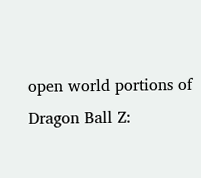open world portions of Dragon Ball Z: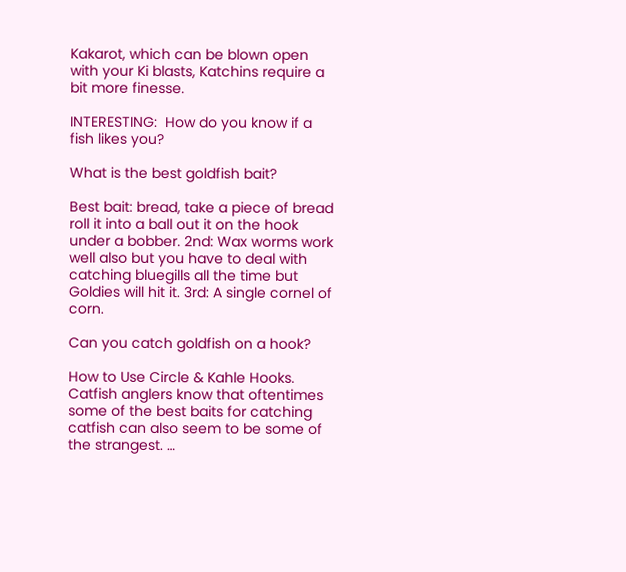Kakarot, which can be blown open with your Ki blasts, Katchins require a bit more finesse.

INTERESTING:  How do you know if a fish likes you?

What is the best goldfish bait?

Best bait: bread, take a piece of bread roll it into a ball out it on the hook under a bobber. 2nd: Wax worms work well also but you have to deal with catching bluegills all the time but Goldies will hit it. 3rd: A single cornel of corn.

Can you catch goldfish on a hook?

How to Use Circle & Kahle Hooks. Catfish anglers know that oftentimes some of the best baits for catching catfish can also seem to be some of the strangest. …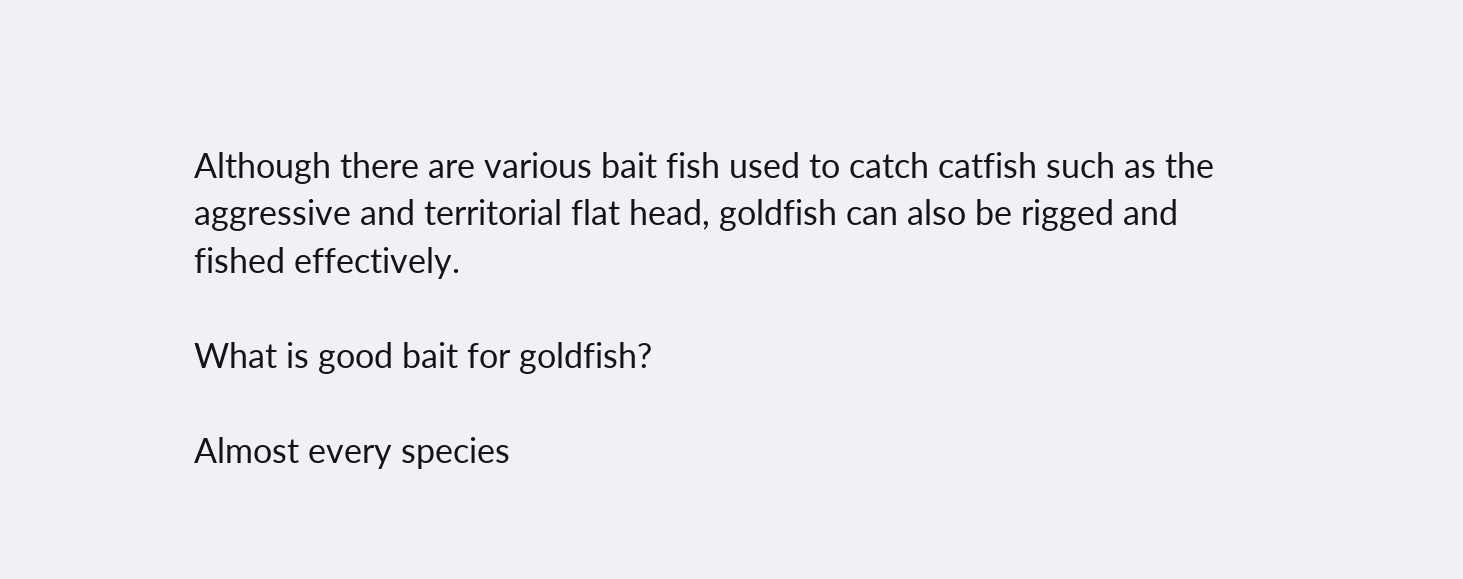Although there are various bait fish used to catch catfish such as the aggressive and territorial flat head, goldfish can also be rigged and fished effectively.

What is good bait for goldfish?

Almost every species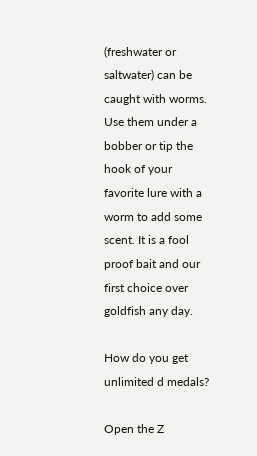(freshwater or saltwater) can be caught with worms. Use them under a bobber or tip the hook of your favorite lure with a worm to add some scent. It is a fool proof bait and our first choice over goldfish any day.

How do you get unlimited d medals?

Open the Z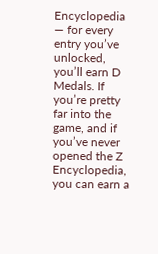Encyclopedia — for every entry you’ve unlocked, you’ll earn D Medals. If you’re pretty far into the game, and if you’ve never opened the Z Encyclopedia, you can earn a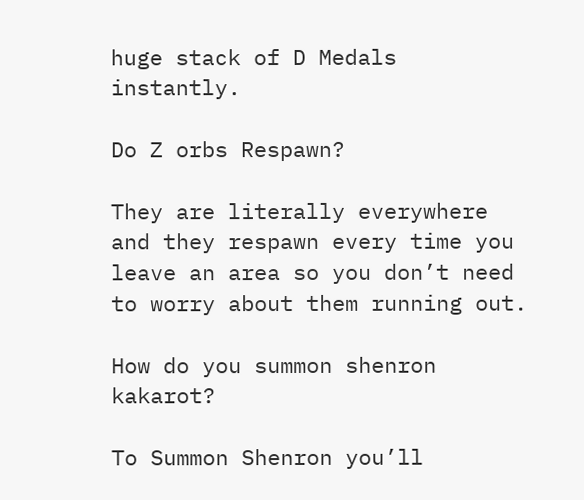huge stack of D Medals instantly.

Do Z orbs Respawn?

They are literally everywhere and they respawn every time you leave an area so you don’t need to worry about them running out.

How do you summon shenron kakarot?

To Summon Shenron you’ll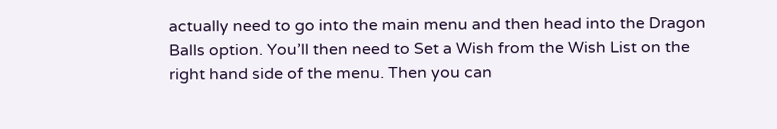actually need to go into the main menu and then head into the Dragon Balls option. You’ll then need to Set a Wish from the Wish List on the right hand side of the menu. Then you can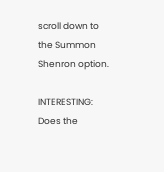scroll down to the Summon Shenron option.

INTERESTING:  Does the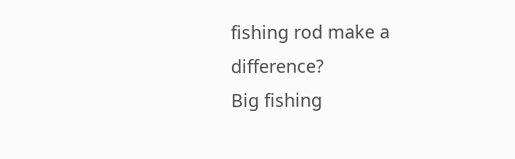fishing rod make a difference?
Big fishing